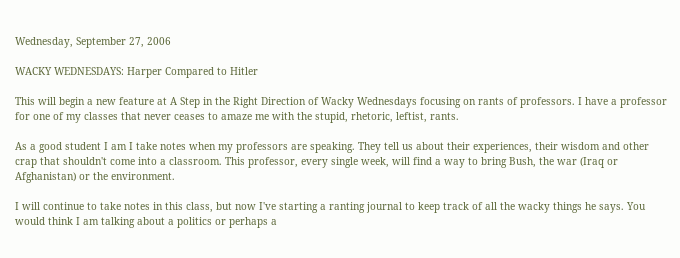Wednesday, September 27, 2006

WACKY WEDNESDAYS: Harper Compared to Hitler

This will begin a new feature at A Step in the Right Direction of Wacky Wednesdays focusing on rants of professors. I have a professor for one of my classes that never ceases to amaze me with the stupid, rhetoric, leftist, rants.

As a good student I am I take notes when my professors are speaking. They tell us about their experiences, their wisdom and other crap that shouldn't come into a classroom. This professor, every single week, will find a way to bring Bush, the war (Iraq or Afghanistan) or the environment.

I will continue to take notes in this class, but now I've starting a ranting journal to keep track of all the wacky things he says. You would think I am talking about a politics or perhaps a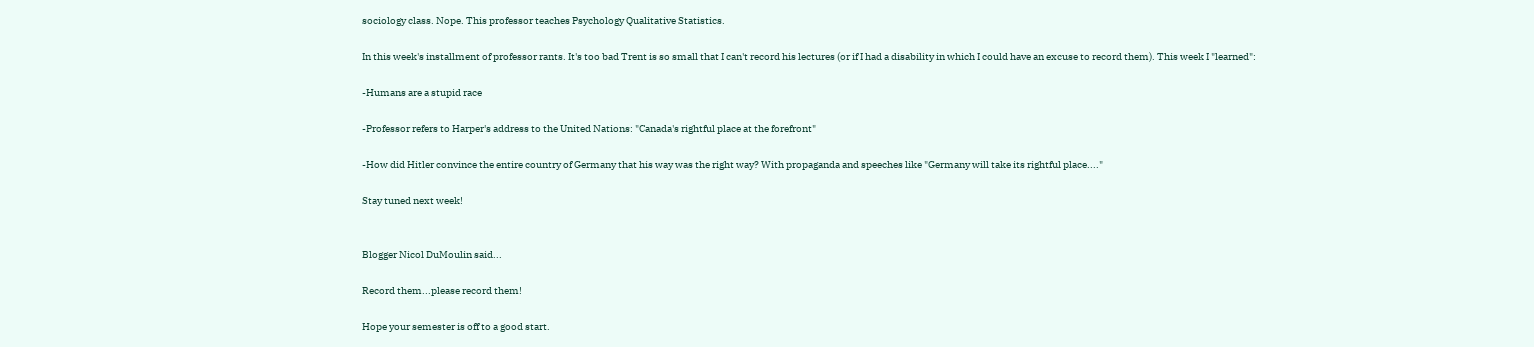sociology class. Nope. This professor teaches Psychology Qualitative Statistics.

In this week's installment of professor rants. It's too bad Trent is so small that I can't record his lectures (or if I had a disability in which I could have an excuse to record them). This week I "learned":

-Humans are a stupid race

-Professor refers to Harper's address to the United Nations: "Canada's rightful place at the forefront"

-How did Hitler convince the entire country of Germany that his way was the right way? With propaganda and speeches like "Germany will take its rightful place...."

Stay tuned next week!


Blogger Nicol DuMoulin said...

Record them...please record them!

Hope your semester is off to a good start.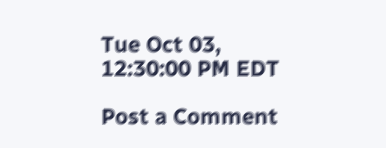Tue Oct 03, 12:30:00 PM EDT

Post a Comment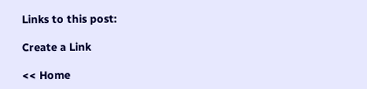Links to this post:

Create a Link

<< Home